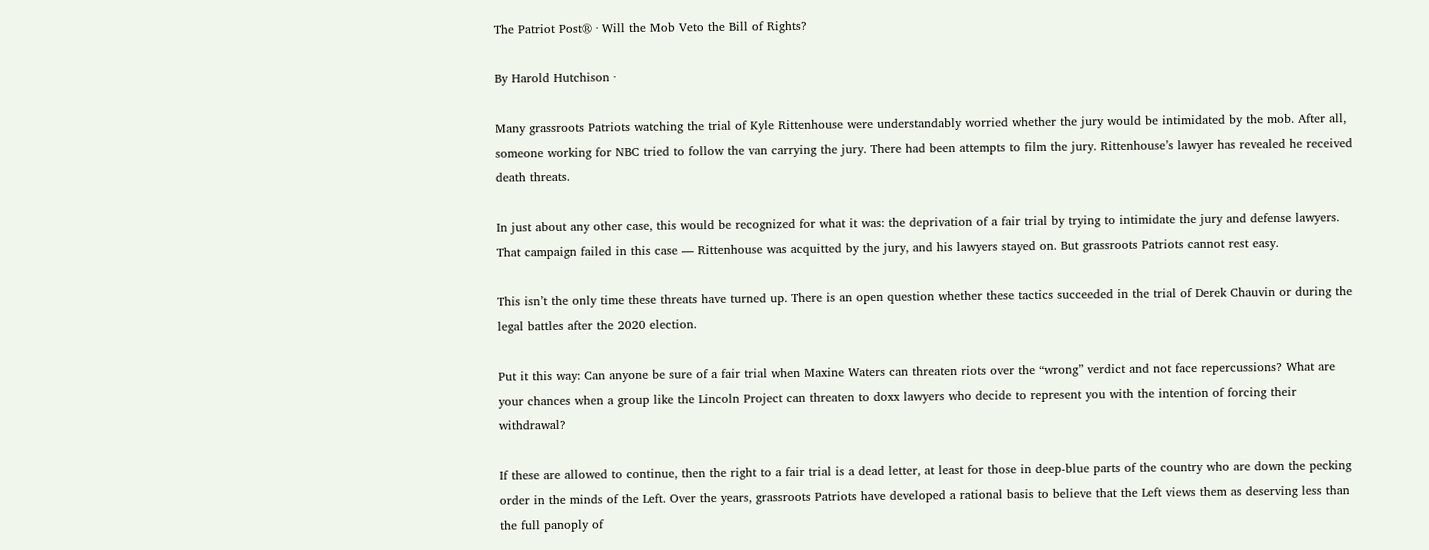The Patriot Post® · Will the Mob Veto the Bill of Rights?

By Harold Hutchison ·

Many grassroots Patriots watching the trial of Kyle Rittenhouse were understandably worried whether the jury would be intimidated by the mob. After all, someone working for NBC tried to follow the van carrying the jury. There had been attempts to film the jury. Rittenhouse’s lawyer has revealed he received death threats.

In just about any other case, this would be recognized for what it was: the deprivation of a fair trial by trying to intimidate the jury and defense lawyers. That campaign failed in this case — Rittenhouse was acquitted by the jury, and his lawyers stayed on. But grassroots Patriots cannot rest easy.

This isn’t the only time these threats have turned up. There is an open question whether these tactics succeeded in the trial of Derek Chauvin or during the legal battles after the 2020 election.

Put it this way: Can anyone be sure of a fair trial when Maxine Waters can threaten riots over the “wrong” verdict and not face repercussions? What are your chances when a group like the Lincoln Project can threaten to doxx lawyers who decide to represent you with the intention of forcing their withdrawal?

If these are allowed to continue, then the right to a fair trial is a dead letter, at least for those in deep-blue parts of the country who are down the pecking order in the minds of the Left. Over the years, grassroots Patriots have developed a rational basis to believe that the Left views them as deserving less than the full panoply of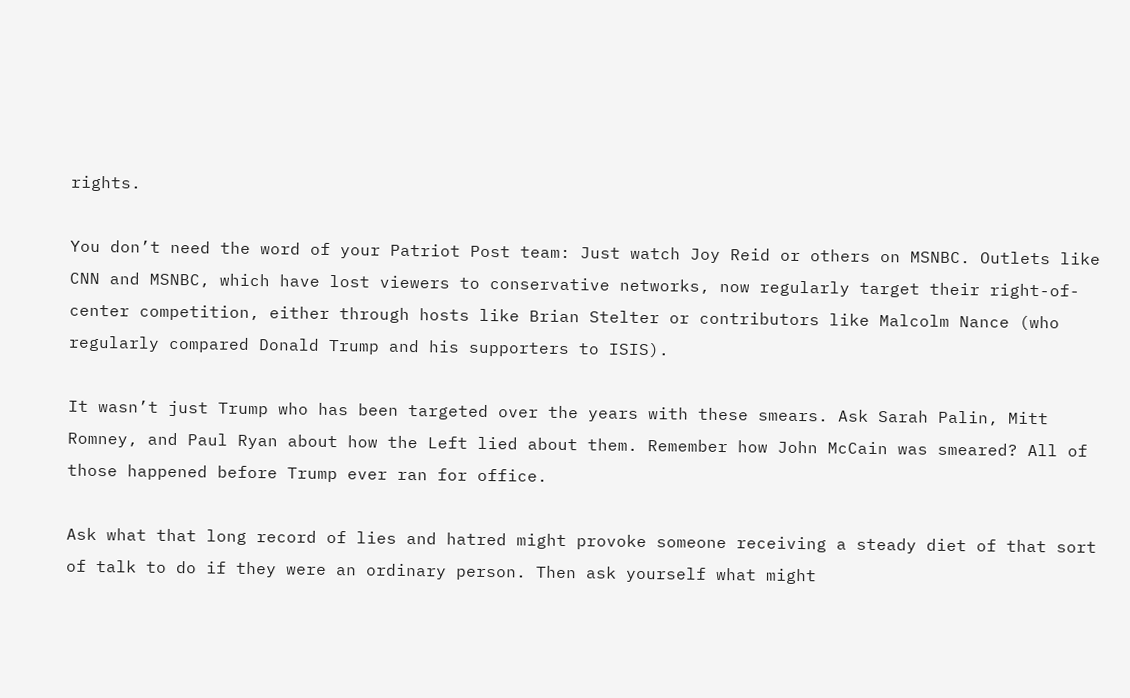rights.

You don’t need the word of your Patriot Post team: Just watch Joy Reid or others on MSNBC. Outlets like CNN and MSNBC, which have lost viewers to conservative networks, now regularly target their right-of-center competition, either through hosts like Brian Stelter or contributors like Malcolm Nance (who regularly compared Donald Trump and his supporters to ISIS).

It wasn’t just Trump who has been targeted over the years with these smears. Ask Sarah Palin, Mitt Romney, and Paul Ryan about how the Left lied about them. Remember how John McCain was smeared? All of those happened before Trump ever ran for office.

Ask what that long record of lies and hatred might provoke someone receiving a steady diet of that sort of talk to do if they were an ordinary person. Then ask yourself what might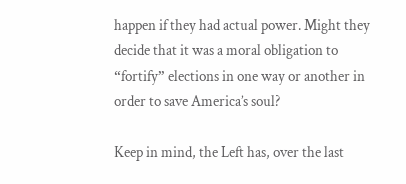happen if they had actual power. Might they decide that it was a moral obligation to “fortify” elections in one way or another in order to save America’s soul?

Keep in mind, the Left has, over the last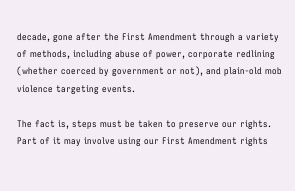decade, gone after the First Amendment through a variety of methods, including abuse of power, corporate redlining (whether coerced by government or not), and plain-old mob violence targeting events.

The fact is, steps must be taken to preserve our rights. Part of it may involve using our First Amendment rights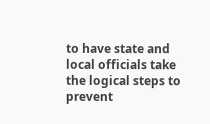to have state and local officials take the logical steps to prevent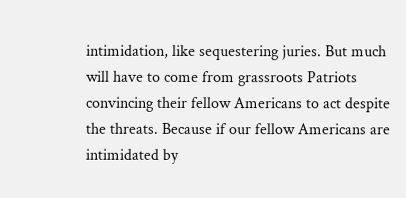intimidation, like sequestering juries. But much will have to come from grassroots Patriots convincing their fellow Americans to act despite the threats. Because if our fellow Americans are intimidated by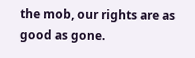the mob, our rights are as good as gone.